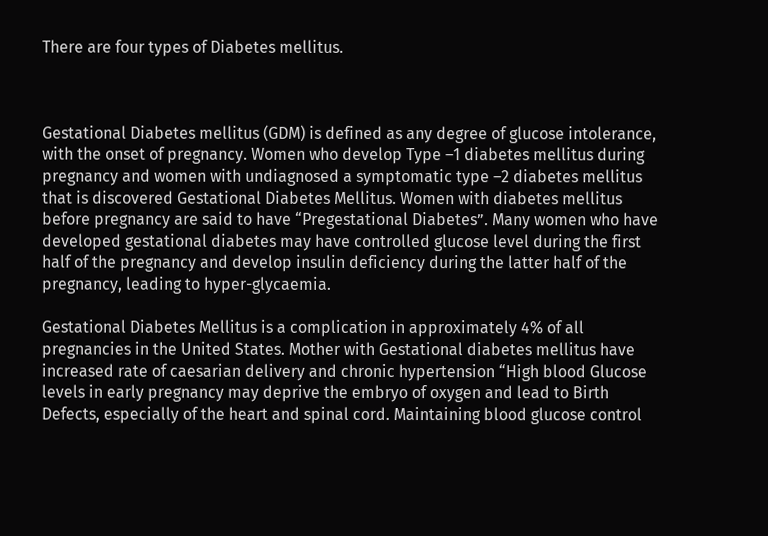There are four types of Diabetes mellitus.



Gestational Diabetes mellitus (GDM) is defined as any degree of glucose intolerance, with the onset of pregnancy. Women who develop Type –1 diabetes mellitus during pregnancy and women with undiagnosed a symptomatic type –2 diabetes mellitus that is discovered Gestational Diabetes Mellitus. Women with diabetes mellitus before pregnancy are said to have “Pregestational Diabetes”. Many women who have developed gestational diabetes may have controlled glucose level during the first half of the pregnancy and develop insulin deficiency during the latter half of the pregnancy, leading to hyper-glycaemia.

Gestational Diabetes Mellitus is a complication in approximately 4% of all pregnancies in the United States. Mother with Gestational diabetes mellitus have increased rate of caesarian delivery and chronic hypertension “High blood Glucose levels in early pregnancy may deprive the embryo of oxygen and lead to Birth Defects, especially of the heart and spinal cord. Maintaining blood glucose control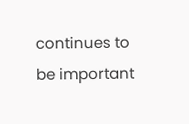continues to be important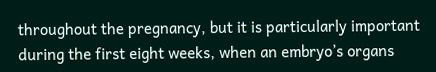throughout the pregnancy, but it is particularly important during the first eight weeks, when an embryo’s organs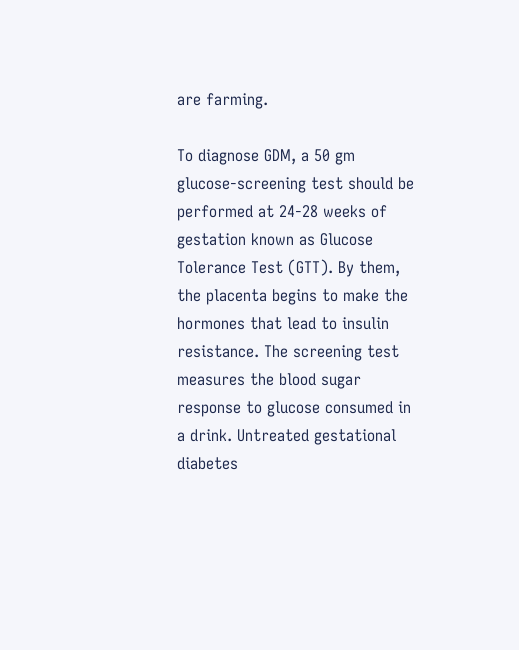are farming.

To diagnose GDM, a 50 gm glucose-screening test should be performed at 24-28 weeks of gestation known as Glucose Tolerance Test (GTT). By them, the placenta begins to make the hormones that lead to insulin resistance. The screening test measures the blood sugar response to glucose consumed in a drink. Untreated gestational diabetes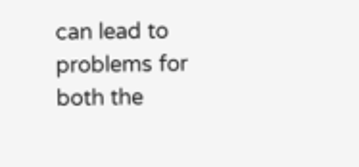can lead to problems for both the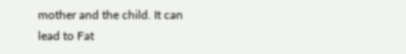mother and the child. It can lead to Fat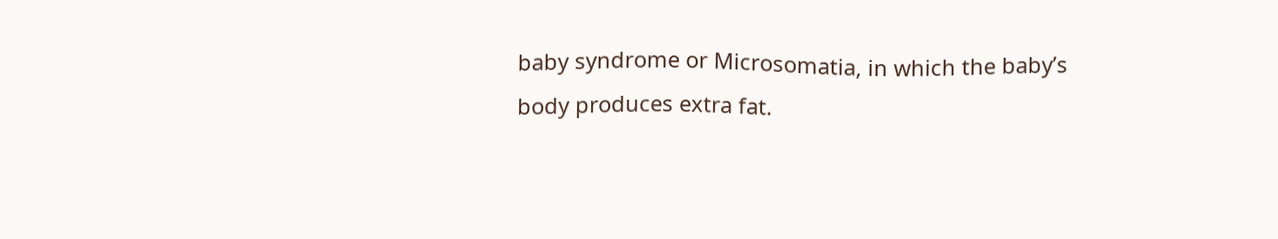baby syndrome or Microsomatia, in which the baby’s body produces extra fat.